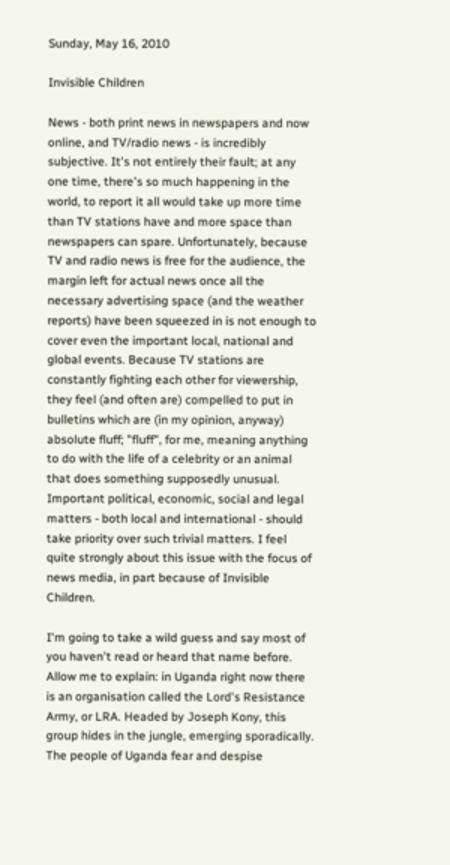Sunday, May 16, 2010

Invisible Children

News - both print news in newspapers and now online, and TV/radio news - is incredibly subjective. It's not entirely their fault; at any one time, there's so much happening in the world, to report it all would take up more time than TV stations have and more space than newspapers can spare. Unfortunately, because TV and radio news is free for the audience, the margin left for actual news once all the necessary advertising space (and the weather reports) have been squeezed in is not enough to cover even the important local, national and global events. Because TV stations are constantly fighting each other for viewership, they feel (and often are) compelled to put in bulletins which are (in my opinion, anyway) absolute fluff; "fluff", for me, meaning anything to do with the life of a celebrity or an animal that does something supposedly unusual. Important political, economic, social and legal matters - both local and international - should take priority over such trivial matters. I feel quite strongly about this issue with the focus of news media, in part because of Invisible Children.

I'm going to take a wild guess and say most of you haven't read or heard that name before. Allow me to explain: in Uganda right now there is an organisation called the Lord's Resistance Army, or LRA. Headed by Joseph Kony, this group hides in the jungle, emerging sporadically. The people of Uganda fear and despise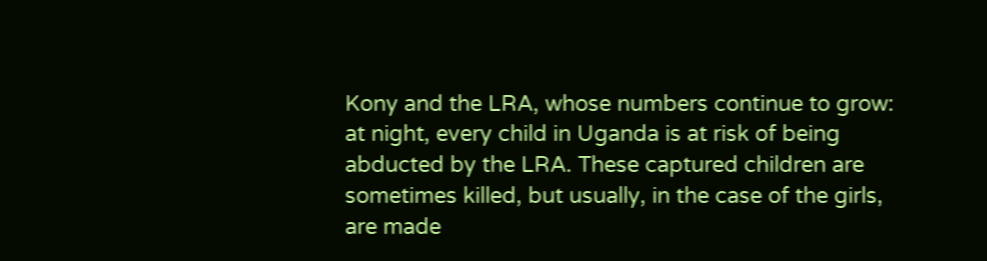Kony and the LRA, whose numbers continue to grow: at night, every child in Uganda is at risk of being abducted by the LRA. These captured children are sometimes killed, but usually, in the case of the girls, are made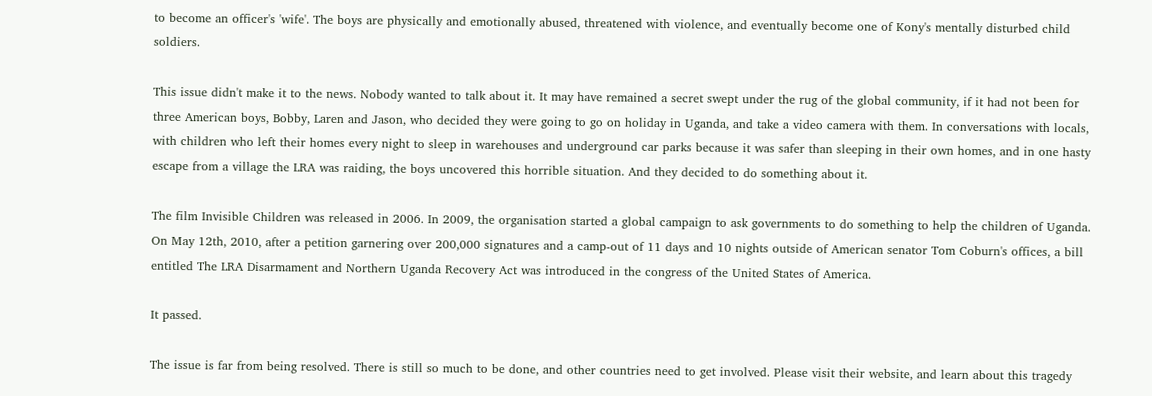to become an officer's 'wife'. The boys are physically and emotionally abused, threatened with violence, and eventually become one of Kony's mentally disturbed child soldiers.

This issue didn't make it to the news. Nobody wanted to talk about it. It may have remained a secret swept under the rug of the global community, if it had not been for three American boys, Bobby, Laren and Jason, who decided they were going to go on holiday in Uganda, and take a video camera with them. In conversations with locals, with children who left their homes every night to sleep in warehouses and underground car parks because it was safer than sleeping in their own homes, and in one hasty escape from a village the LRA was raiding, the boys uncovered this horrible situation. And they decided to do something about it.

The film Invisible Children was released in 2006. In 2009, the organisation started a global campaign to ask governments to do something to help the children of Uganda. On May 12th, 2010, after a petition garnering over 200,000 signatures and a camp-out of 11 days and 10 nights outside of American senator Tom Coburn's offices, a bill entitled The LRA Disarmament and Northern Uganda Recovery Act was introduced in the congress of the United States of America.

It passed.

The issue is far from being resolved. There is still so much to be done, and other countries need to get involved. Please visit their website, and learn about this tragedy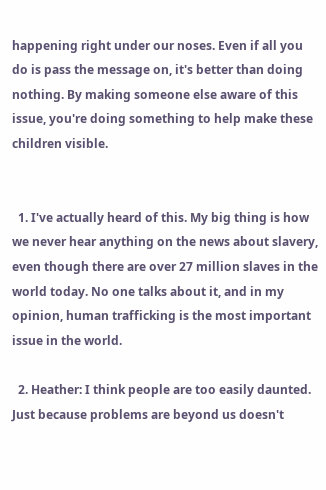happening right under our noses. Even if all you do is pass the message on, it's better than doing nothing. By making someone else aware of this issue, you're doing something to help make these children visible.


  1. I've actually heard of this. My big thing is how we never hear anything on the news about slavery, even though there are over 27 million slaves in the world today. No one talks about it, and in my opinion, human trafficking is the most important issue in the world.

  2. Heather: I think people are too easily daunted. Just because problems are beyond us doesn't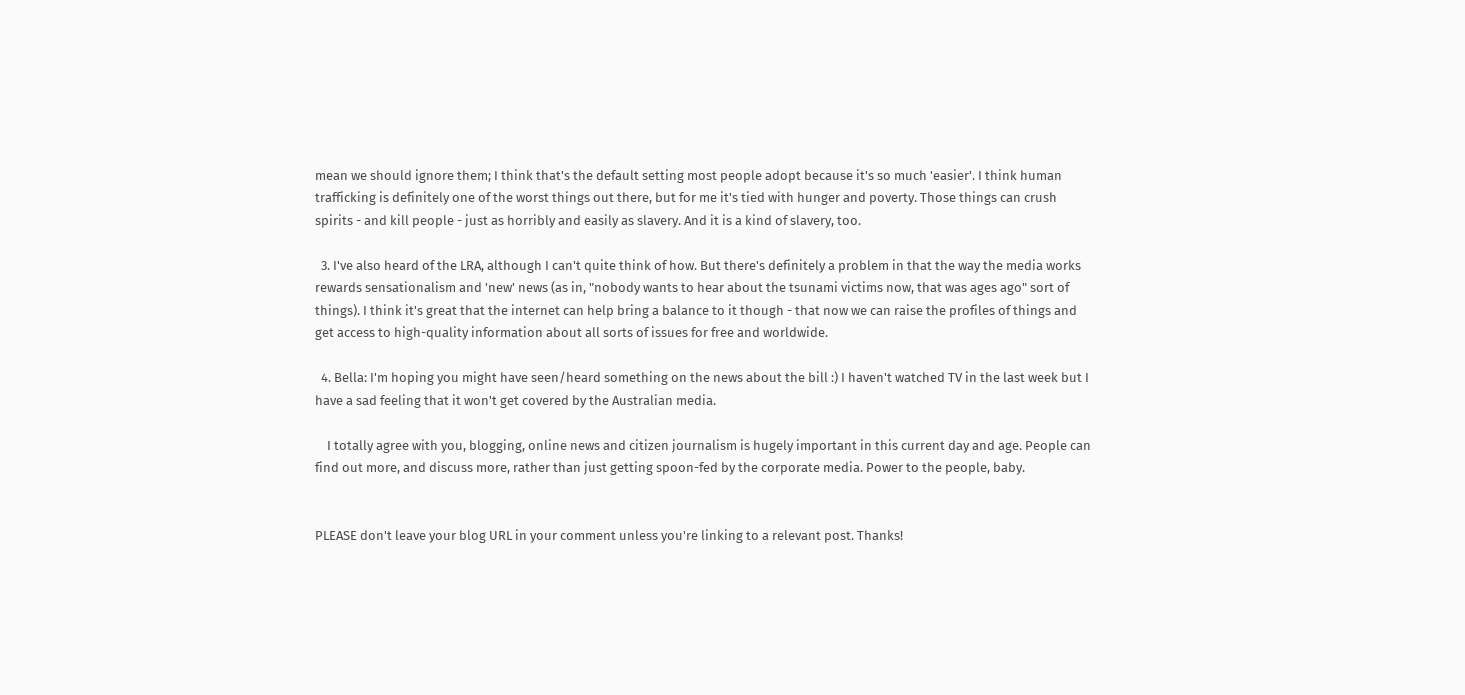mean we should ignore them; I think that's the default setting most people adopt because it's so much 'easier'. I think human trafficking is definitely one of the worst things out there, but for me it's tied with hunger and poverty. Those things can crush spirits - and kill people - just as horribly and easily as slavery. And it is a kind of slavery, too.

  3. I've also heard of the LRA, although I can't quite think of how. But there's definitely a problem in that the way the media works rewards sensationalism and 'new' news (as in, "nobody wants to hear about the tsunami victims now, that was ages ago" sort of things). I think it's great that the internet can help bring a balance to it though - that now we can raise the profiles of things and get access to high-quality information about all sorts of issues for free and worldwide.

  4. Bella: I'm hoping you might have seen/heard something on the news about the bill :) I haven't watched TV in the last week but I have a sad feeling that it won't get covered by the Australian media.

    I totally agree with you, blogging, online news and citizen journalism is hugely important in this current day and age. People can find out more, and discuss more, rather than just getting spoon-fed by the corporate media. Power to the people, baby.


PLEASE don't leave your blog URL in your comment unless you're linking to a relevant post. Thanks!